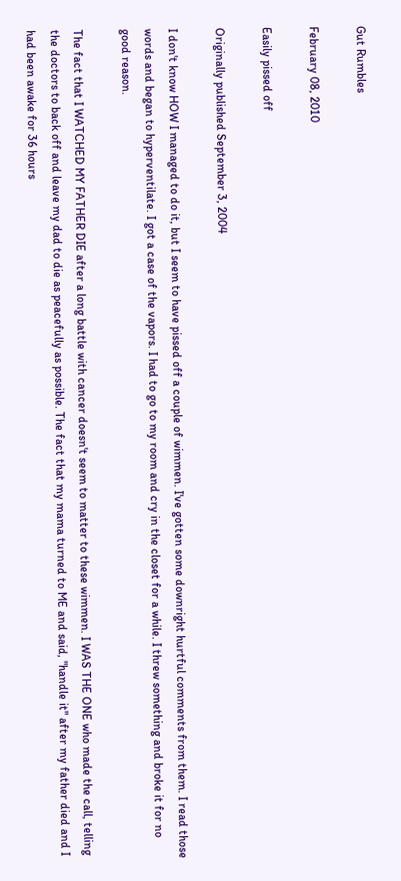Gut Rumbles

February 08, 2010

Easily pissed off

Originally published September 3, 2004

I don't know HOW I managed to do it, but I seem to have pissed off a couple of wimmen. I've gotten some downright hurtful comments from them. I read those words and began to hyperventilate. I got a case of the vapors. I had to go to my room and cry in the closet for a while. I threw something and broke it for no good reason.

The fact that I WATCHED MY FATHER DIE after a long battle with cancer doesn't seem to matter to these wimmen. I WAS THE ONE who made the call, telling the doctors to back off and leave my dad to die as peacefully as possible. The fact that my mama turned to ME and said, "handle it" after my father died and I had been awake for 36 hours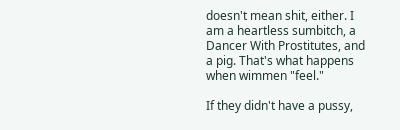doesn't mean shit, either. I am a heartless sumbitch, a Dancer With Prostitutes, and a pig. That's what happens when wimmen "feel."

If they didn't have a pussy,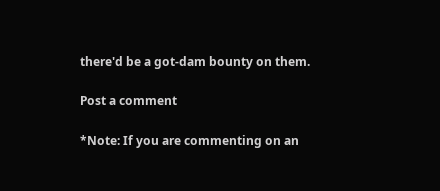there'd be a got-dam bounty on them.

Post a comment

*Note: If you are commenting on an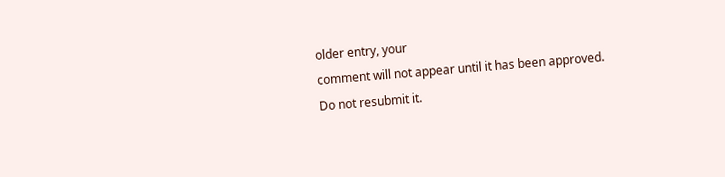older entry, your
comment will not appear until it has been approved.
Do not resubmit it.